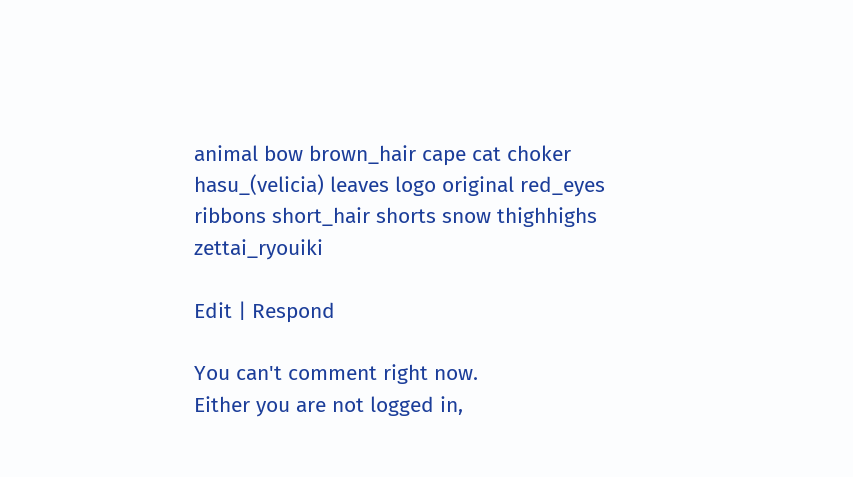animal bow brown_hair cape cat choker hasu_(velicia) leaves logo original red_eyes ribbons short_hair shorts snow thighhighs zettai_ryouiki

Edit | Respond

You can't comment right now.
Either you are not logged in,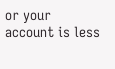or your account is less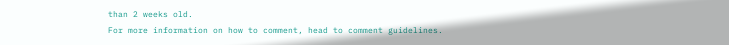than 2 weeks old.
For more information on how to comment, head to comment guidelines.